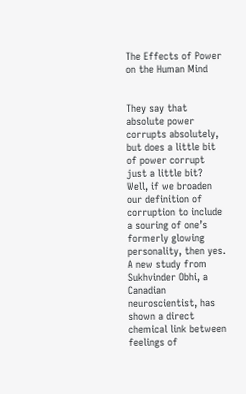The Effects of Power on the Human Mind


They say that absolute power corrupts absolutely, but does a little bit of power corrupt just a little bit? Well, if we broaden our definition of corruption to include a souring of one’s formerly glowing personality, then yes. A new study from Sukhvinder Obhi, a Canadian neuroscientist, has shown a direct chemical link between feelings of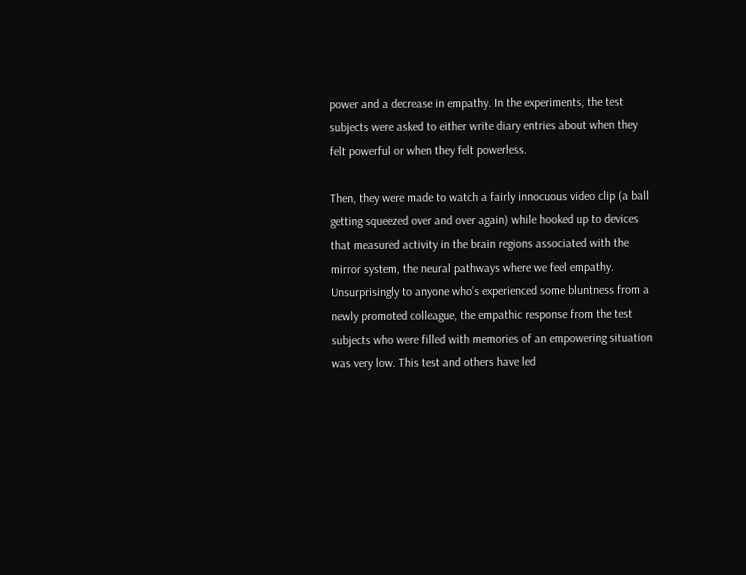power and a decrease in empathy. In the experiments, the test subjects were asked to either write diary entries about when they felt powerful or when they felt powerless.

Then, they were made to watch a fairly innocuous video clip (a ball getting squeezed over and over again) while hooked up to devices that measured activity in the brain regions associated with the mirror system, the neural pathways where we feel empathy. Unsurprisingly to anyone who’s experienced some bluntness from a newly promoted colleague, the empathic response from the test subjects who were filled with memories of an empowering situation was very low. This test and others have led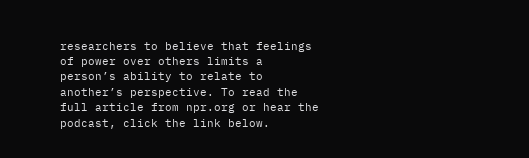researchers to believe that feelings of power over others limits a person’s ability to relate to another’s perspective. To read the full article from npr.org or hear the podcast, click the link below.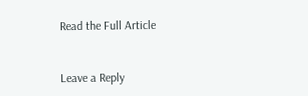Read the Full Article


Leave a Reply